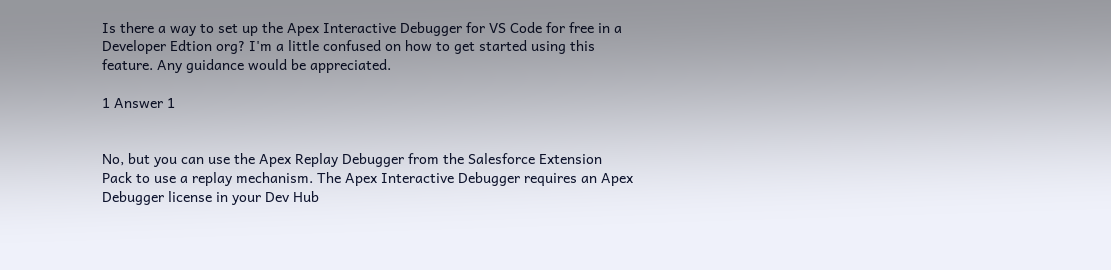Is there a way to set up the Apex Interactive Debugger for VS Code for free in a Developer Edtion org? I'm a little confused on how to get started using this feature. Any guidance would be appreciated.

1 Answer 1


No, but you can use the Apex Replay Debugger from the Salesforce Extension Pack to use a replay mechanism. The Apex Interactive Debugger requires an Apex Debugger license in your Dev Hub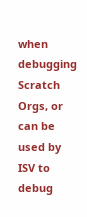when debugging Scratch Orgs, or can be used by ISV to debug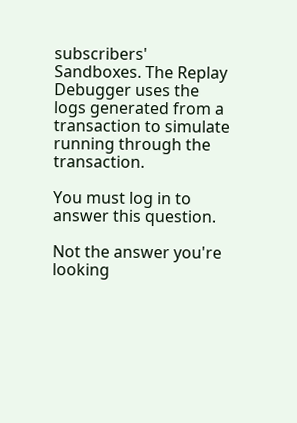subscribers' Sandboxes. The Replay Debugger uses the logs generated from a transaction to simulate running through the transaction.

You must log in to answer this question.

Not the answer you're looking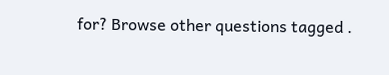for? Browse other questions tagged .